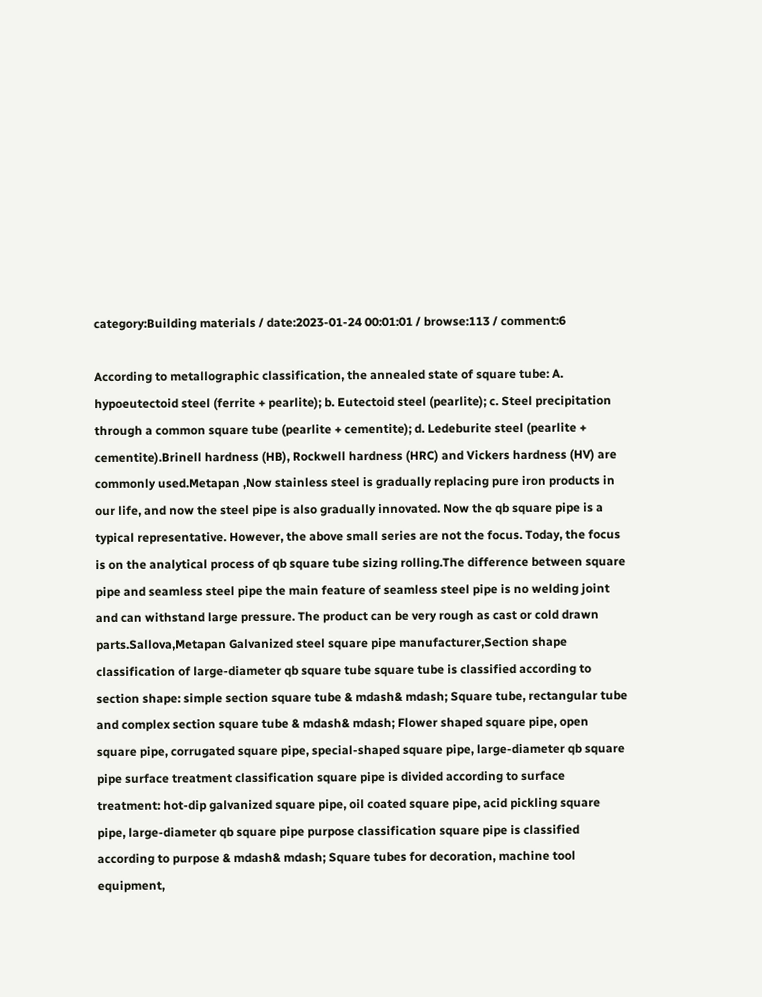category:Building materials / date:2023-01-24 00:01:01 / browse:113 / comment:6

According to metallographic classification, the annealed state of square tube: A. hypoeutectoid steel (ferrite + pearlite); b. Eutectoid steel (pearlite); c. Steel precipitation through a common square tube (pearlite + cementite); d. Ledeburite steel (pearlite + cementite).Brinell hardness (HB), Rockwell hardness (HRC) and Vickers hardness (HV) are commonly used.Metapan ,Now stainless steel is gradually replacing pure iron products in our life, and now the steel pipe is also gradually innovated. Now the qb square pipe is a typical representative. However, the above small series are not the focus. Today, the focus is on the analytical process of qb square tube sizing rolling.The difference between square pipe and seamless steel pipe the main feature of seamless steel pipe is no welding joint and can withstand large pressure. The product can be very rough as cast or cold drawn parts.Sallova,Metapan Galvanized steel square pipe manufacturer,Section shape classification of large-diameter qb square tube square tube is classified according to section shape: simple section square tube & mdash& mdash; Square tube, rectangular tube and complex section square tube & mdash& mdash; Flower shaped square pipe, open square pipe, corrugated square pipe, special-shaped square pipe, large-diameter qb square pipe surface treatment classification square pipe is divided according to surface treatment: hot-dip galvanized square pipe, oil coated square pipe, acid pickling square pipe, large-diameter qb square pipe purpose classification square pipe is classified according to purpose & mdash& mdash; Square tubes for decoration, machine tool equipment,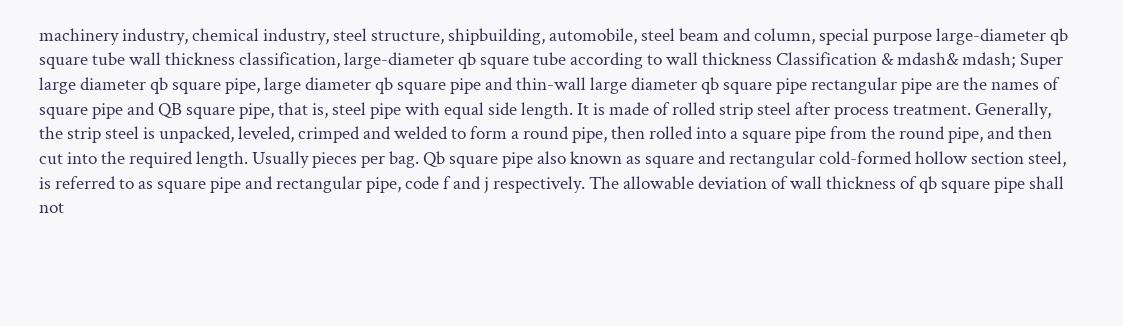machinery industry, chemical industry, steel structure, shipbuilding, automobile, steel beam and column, special purpose large-diameter qb square tube wall thickness classification, large-diameter qb square tube according to wall thickness Classification & mdash& mdash; Super large diameter qb square pipe, large diameter qb square pipe and thin-wall large diameter qb square pipe rectangular pipe are the names of square pipe and QB square pipe, that is, steel pipe with equal side length. It is made of rolled strip steel after process treatment. Generally, the strip steel is unpacked, leveled, crimped and welded to form a round pipe, then rolled into a square pipe from the round pipe, and then cut into the required length. Usually pieces per bag. Qb square pipe also known as square and rectangular cold-formed hollow section steel, is referred to as square pipe and rectangular pipe, code f and j respectively. The allowable deviation of wall thickness of qb square pipe shall not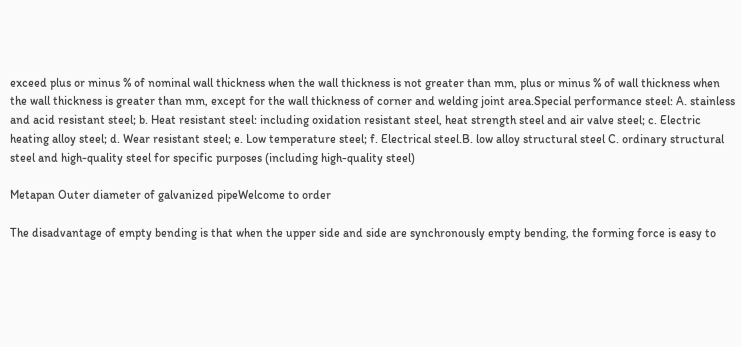exceed plus or minus % of nominal wall thickness when the wall thickness is not greater than mm, plus or minus % of wall thickness when the wall thickness is greater than mm, except for the wall thickness of corner and welding joint area.Special performance steel: A. stainless and acid resistant steel; b. Heat resistant steel: including oxidation resistant steel, heat strength steel and air valve steel; c. Electric heating alloy steel; d. Wear resistant steel; e. Low temperature steel; f. Electrical steel.B. low alloy structural steel C. ordinary structural steel and high-quality steel for specific purposes (including high-quality steel)

Metapan Outer diameter of galvanized pipeWelcome to order

The disadvantage of empty bending is that when the upper side and side are synchronously empty bending, the forming force is easy to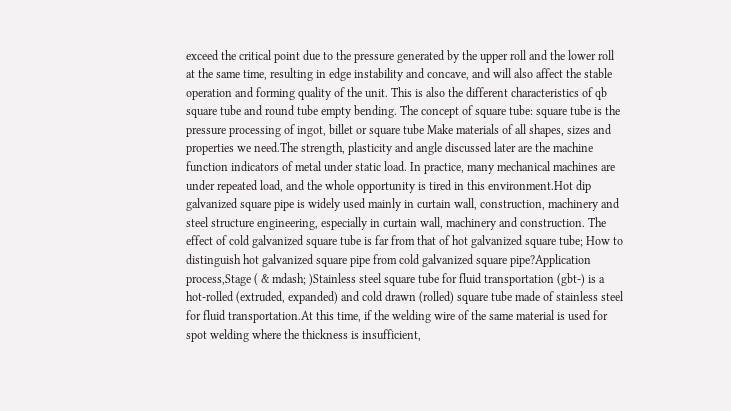exceed the critical point due to the pressure generated by the upper roll and the lower roll at the same time, resulting in edge instability and concave, and will also affect the stable operation and forming quality of the unit. This is also the different characteristics of qb square tube and round tube empty bending. The concept of square tube: square tube is the pressure processing of ingot, billet or square tube Make materials of all shapes, sizes and properties we need.The strength, plasticity and angle discussed later are the machine function indicators of metal under static load. In practice, many mechanical machines are under repeated load, and the whole opportunity is tired in this environment.Hot dip galvanized square pipe is widely used mainly in curtain wall, construction, machinery and steel structure engineering, especially in curtain wall, machinery and construction. The effect of cold galvanized square tube is far from that of hot galvanized square tube; How to distinguish hot galvanized square pipe from cold galvanized square pipe?Application process,Stage ( & mdash; )Stainless steel square tube for fluid transportation (gbt-) is a hot-rolled (extruded, expanded) and cold drawn (rolled) square tube made of stainless steel for fluid transportation.At this time, if the welding wire of the same material is used for spot welding where the thickness is insufficient,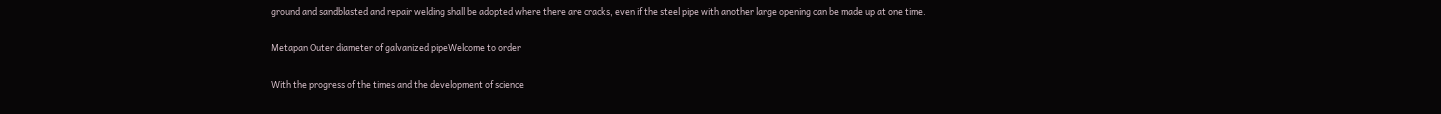ground and sandblasted and repair welding shall be adopted where there are cracks, even if the steel pipe with another large opening can be made up at one time.

Metapan Outer diameter of galvanized pipeWelcome to order

With the progress of the times and the development of science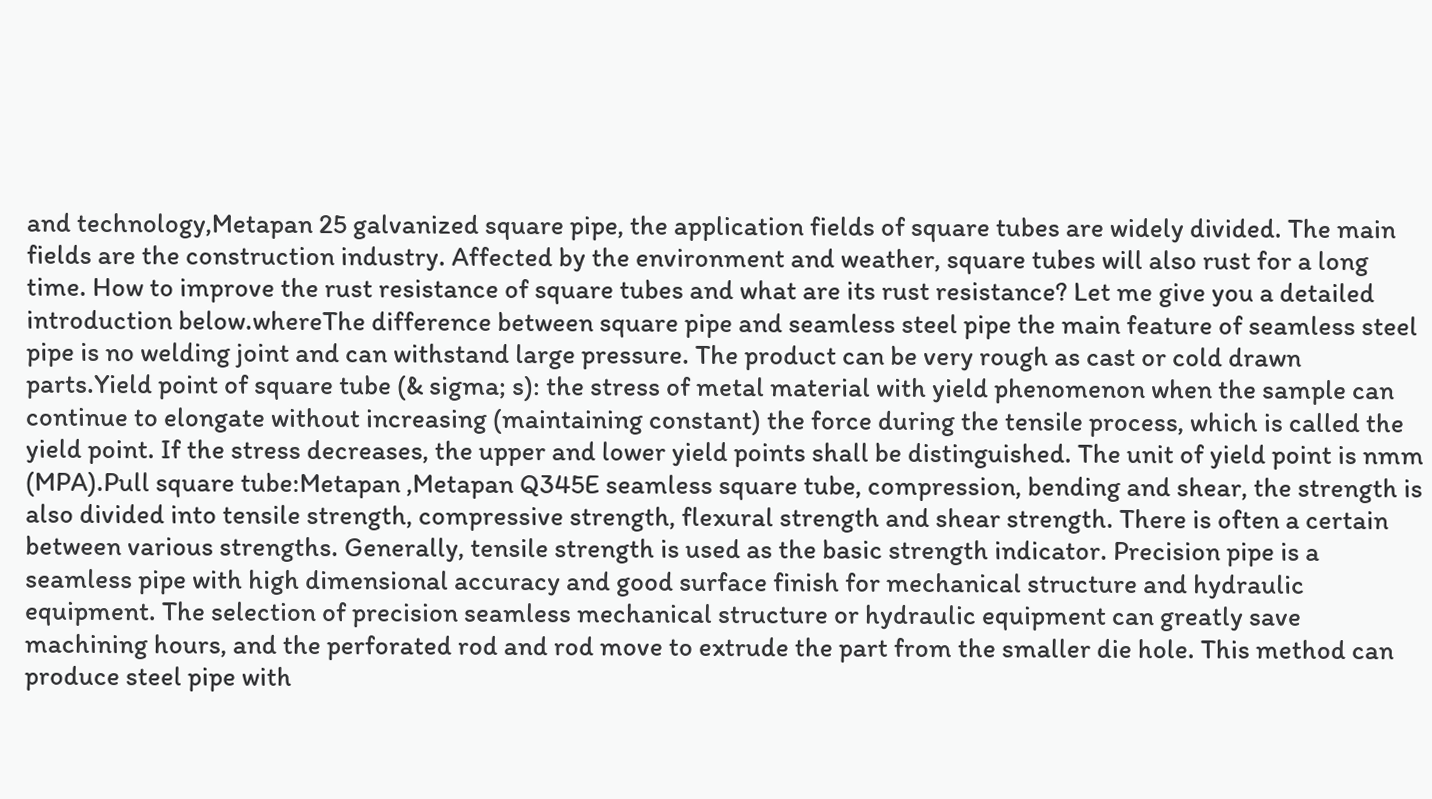and technology,Metapan 25 galvanized square pipe, the application fields of square tubes are widely divided. The main fields are the construction industry. Affected by the environment and weather, square tubes will also rust for a long time. How to improve the rust resistance of square tubes and what are its rust resistance? Let me give you a detailed introduction below.whereThe difference between square pipe and seamless steel pipe the main feature of seamless steel pipe is no welding joint and can withstand large pressure. The product can be very rough as cast or cold drawn parts.Yield point of square tube (& sigma; s): the stress of metal material with yield phenomenon when the sample can continue to elongate without increasing (maintaining constant) the force during the tensile process, which is called the yield point. If the stress decreases, the upper and lower yield points shall be distinguished. The unit of yield point is nmm (MPA).Pull square tube:Metapan ,Metapan Q345E seamless square tube, compression, bending and shear, the strength is also divided into tensile strength, compressive strength, flexural strength and shear strength. There is often a certain between various strengths. Generally, tensile strength is used as the basic strength indicator. Precision pipe is a seamless pipe with high dimensional accuracy and good surface finish for mechanical structure and hydraulic equipment. The selection of precision seamless mechanical structure or hydraulic equipment can greatly save machining hours, and the perforated rod and rod move to extrude the part from the smaller die hole. This method can produce steel pipe with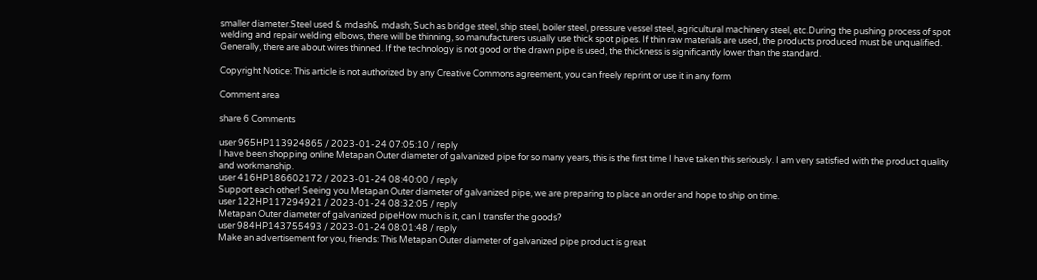smaller diameter.Steel used & mdash& mdash; Such as bridge steel, ship steel, boiler steel, pressure vessel steel, agricultural machinery steel, etc.During the pushing process of spot welding and repair welding elbows, there will be thinning, so manufacturers usually use thick spot pipes. If thin raw materials are used, the products produced must be unqualified. Generally, there are about wires thinned. If the technology is not good or the drawn pipe is used, the thickness is significantly lower than the standard.

Copyright Notice: This article is not authorized by any Creative Commons agreement, you can freely reprint or use it in any form

Comment area

share 6 Comments

user 965HP113924865 / 2023-01-24 07:05:10 / reply
I have been shopping online Metapan Outer diameter of galvanized pipe for so many years, this is the first time I have taken this seriously. I am very satisfied with the product quality and workmanship.
user 416HP186602172 / 2023-01-24 08:40:00 / reply
Support each other! Seeing you Metapan Outer diameter of galvanized pipe, we are preparing to place an order and hope to ship on time.
user 122HP117294921 / 2023-01-24 08:32:05 / reply
Metapan Outer diameter of galvanized pipeHow much is it, can I transfer the goods?
user 984HP143755493 / 2023-01-24 08:01:48 / reply
Make an advertisement for you, friends: This Metapan Outer diameter of galvanized pipe product is great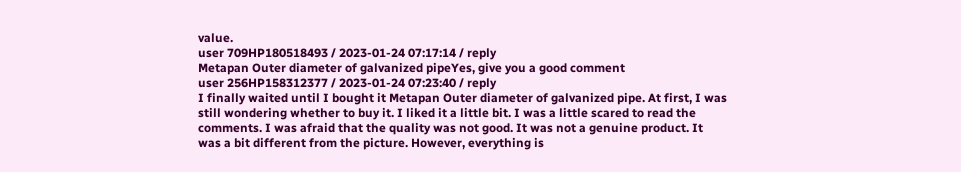value.
user 709HP180518493 / 2023-01-24 07:17:14 / reply
Metapan Outer diameter of galvanized pipeYes, give you a good comment
user 256HP158312377 / 2023-01-24 07:23:40 / reply
I finally waited until I bought it Metapan Outer diameter of galvanized pipe. At first, I was still wondering whether to buy it. I liked it a little bit. I was a little scared to read the comments. I was afraid that the quality was not good. It was not a genuine product. It was a bit different from the picture. However, everything is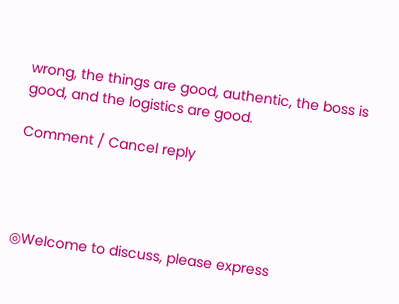wrong, the things are good, authentic, the boss is good, and the logistics are good.

Comment / Cancel reply




◎Welcome to discuss, please express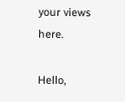your views here.

Hello,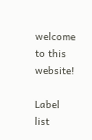welcome to this website!

Label list